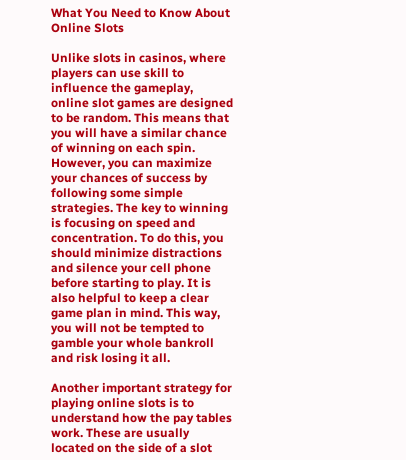What You Need to Know About Online Slots

Unlike slots in casinos, where players can use skill to influence the gameplay, online slot games are designed to be random. This means that you will have a similar chance of winning on each spin. However, you can maximize your chances of success by following some simple strategies. The key to winning is focusing on speed and concentration. To do this, you should minimize distractions and silence your cell phone before starting to play. It is also helpful to keep a clear game plan in mind. This way, you will not be tempted to gamble your whole bankroll and risk losing it all.

Another important strategy for playing online slots is to understand how the pay tables work. These are usually located on the side of a slot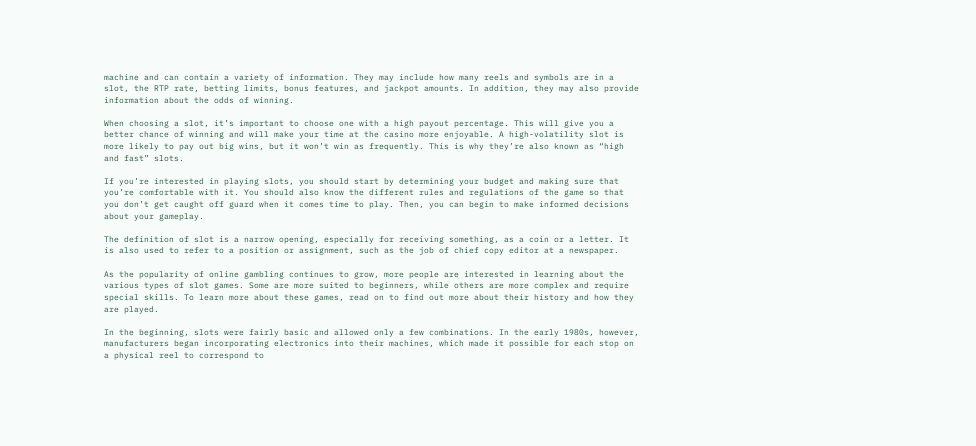machine and can contain a variety of information. They may include how many reels and symbols are in a slot, the RTP rate, betting limits, bonus features, and jackpot amounts. In addition, they may also provide information about the odds of winning.

When choosing a slot, it’s important to choose one with a high payout percentage. This will give you a better chance of winning and will make your time at the casino more enjoyable. A high-volatility slot is more likely to pay out big wins, but it won’t win as frequently. This is why they’re also known as “high and fast” slots.

If you’re interested in playing slots, you should start by determining your budget and making sure that you’re comfortable with it. You should also know the different rules and regulations of the game so that you don’t get caught off guard when it comes time to play. Then, you can begin to make informed decisions about your gameplay.

The definition of slot is a narrow opening, especially for receiving something, as a coin or a letter. It is also used to refer to a position or assignment, such as the job of chief copy editor at a newspaper.

As the popularity of online gambling continues to grow, more people are interested in learning about the various types of slot games. Some are more suited to beginners, while others are more complex and require special skills. To learn more about these games, read on to find out more about their history and how they are played.

In the beginning, slots were fairly basic and allowed only a few combinations. In the early 1980s, however, manufacturers began incorporating electronics into their machines, which made it possible for each stop on a physical reel to correspond to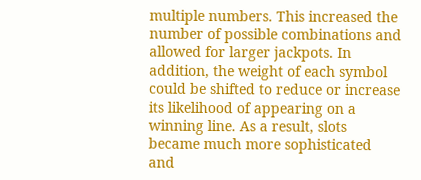multiple numbers. This increased the number of possible combinations and allowed for larger jackpots. In addition, the weight of each symbol could be shifted to reduce or increase its likelihood of appearing on a winning line. As a result, slots became much more sophisticated and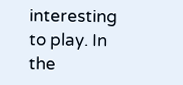interesting to play. In the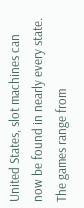United States, slot machines can now be found in nearly every state. The games range from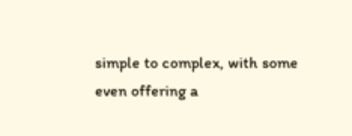simple to complex, with some even offering a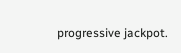progressive jackpot.